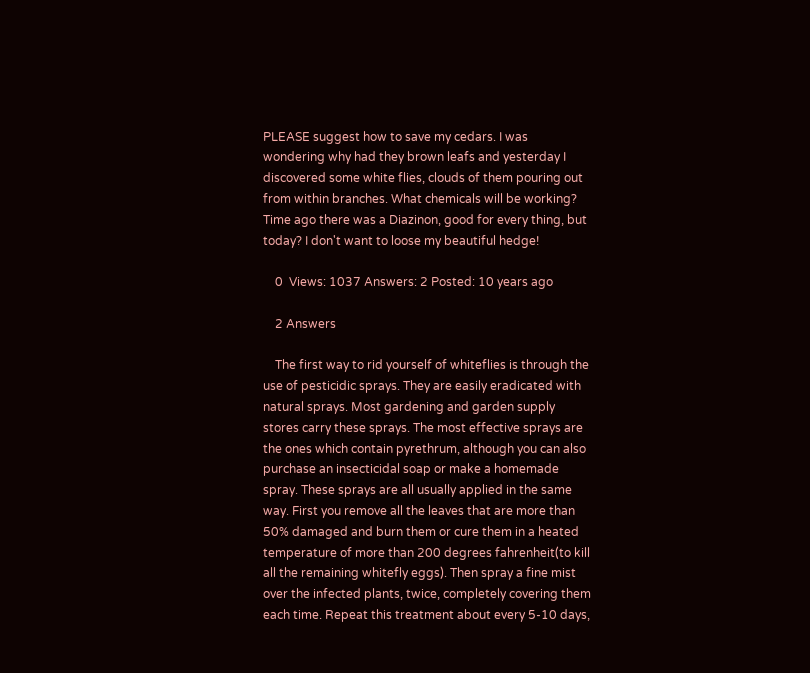PLEASE suggest how to save my cedars. I was wondering why had they brown leafs and yesterday I discovered some white flies, clouds of them pouring out from within branches. What chemicals will be working? Time ago there was a Diazinon, good for every thing, but today? I don't want to loose my beautiful hedge!

    0  Views: 1037 Answers: 2 Posted: 10 years ago

    2 Answers

    The first way to rid yourself of whiteflies is through the use of pesticidic sprays. They are easily eradicated with natural sprays. Most gardening and garden supply stores carry these sprays. The most effective sprays are the ones which contain pyrethrum, although you can also purchase an insecticidal soap or make a homemade spray. These sprays are all usually applied in the same way. First you remove all the leaves that are more than 50% damaged and burn them or cure them in a heated temperature of more than 200 degrees fahrenheit(to kill all the remaining whitefly eggs). Then spray a fine mist over the infected plants, twice, completely covering them each time. Repeat this treatment about every 5-10 days,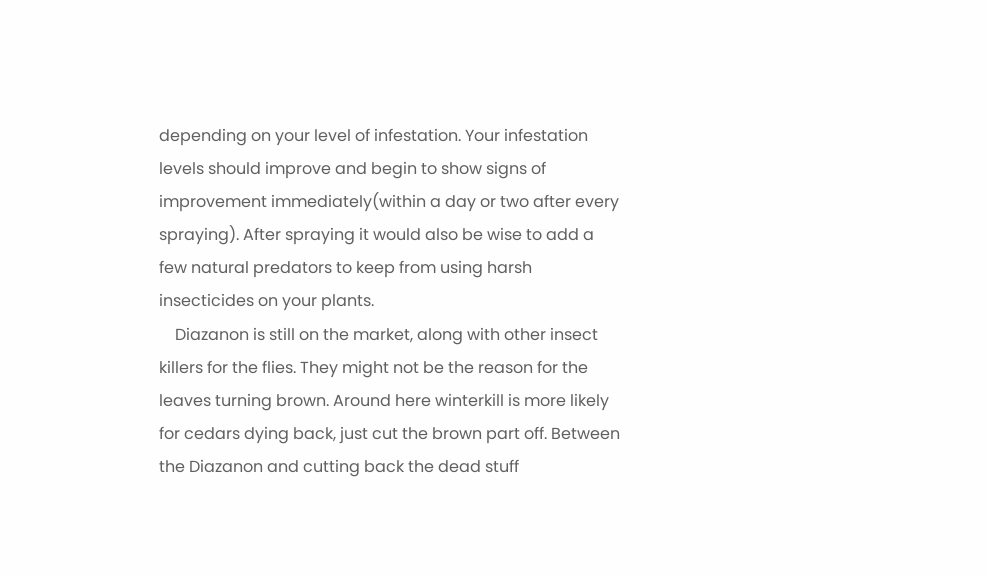depending on your level of infestation. Your infestation levels should improve and begin to show signs of improvement immediately(within a day or two after every spraying). After spraying it would also be wise to add a few natural predators to keep from using harsh insecticides on your plants.
    Diazanon is still on the market, along with other insect killers for the flies. They might not be the reason for the leaves turning brown. Around here winterkill is more likely for cedars dying back, just cut the brown part off. Between the Diazanon and cutting back the dead stuff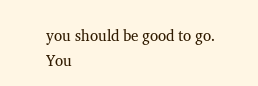you should be good to go. You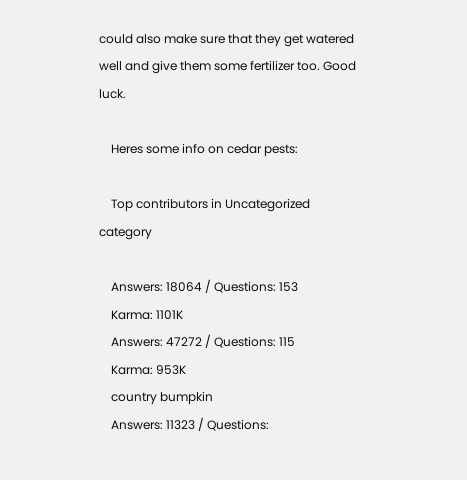could also make sure that they get watered well and give them some fertilizer too. Good luck.

    Heres some info on cedar pests:

    Top contributors in Uncategorized category

    Answers: 18064 / Questions: 153
    Karma: 1101K
    Answers: 47272 / Questions: 115
    Karma: 953K
    country bumpkin
    Answers: 11323 / Questions: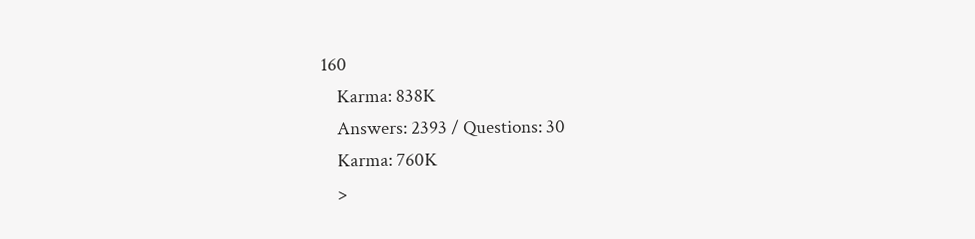160
    Karma: 838K
    Answers: 2393 / Questions: 30
    Karma: 760K
    >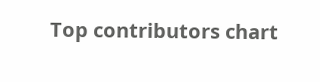Top contributors chart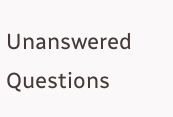Unanswered Questions